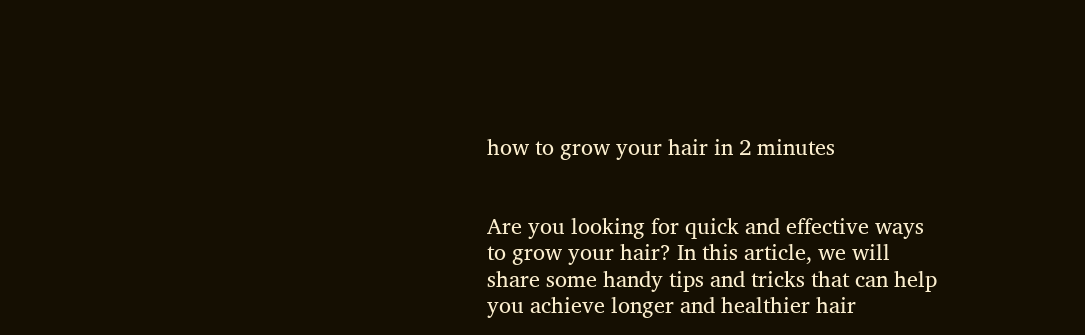how to grow your hair in 2 minutes


Are you looking for quick and effective ways to grow your hair? In this article, we will share some handy tips and tricks that can help you achieve longer and healthier hair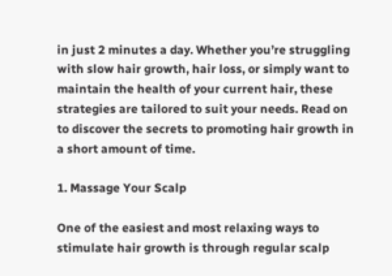in just 2 minutes a day. Whether you’re struggling with slow hair growth, hair loss, or simply want to maintain the health of your current hair, these strategies are tailored to suit your needs. Read on to discover the secrets to promoting hair growth in a short amount of time.

1. Massage Your Scalp

One of the easiest and most relaxing ways to stimulate hair growth is through regular scalp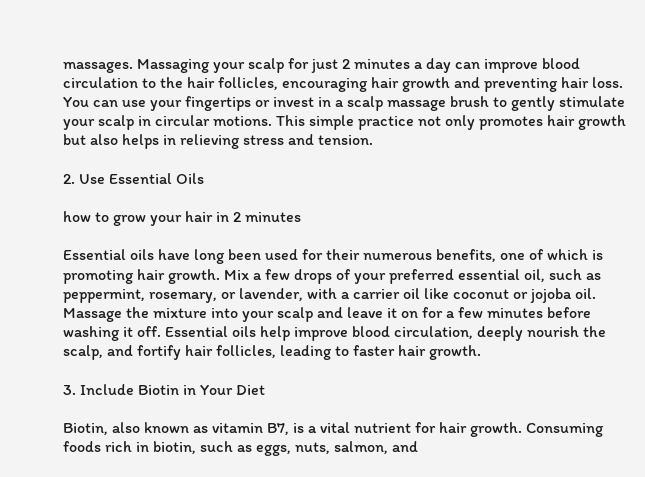massages. Massaging your scalp for just 2 minutes a day can improve blood circulation to the hair follicles, encouraging hair growth and preventing hair loss. You can use your fingertips or invest in a scalp massage brush to gently stimulate your scalp in circular motions. This simple practice not only promotes hair growth but also helps in relieving stress and tension.

2. Use Essential Oils

how to grow your hair in 2 minutes

Essential oils have long been used for their numerous benefits, one of which is promoting hair growth. Mix a few drops of your preferred essential oil, such as peppermint, rosemary, or lavender, with a carrier oil like coconut or jojoba oil. Massage the mixture into your scalp and leave it on for a few minutes before washing it off. Essential oils help improve blood circulation, deeply nourish the scalp, and fortify hair follicles, leading to faster hair growth.

3. Include Biotin in Your Diet

Biotin, also known as vitamin B7, is a vital nutrient for hair growth. Consuming foods rich in biotin, such as eggs, nuts, salmon, and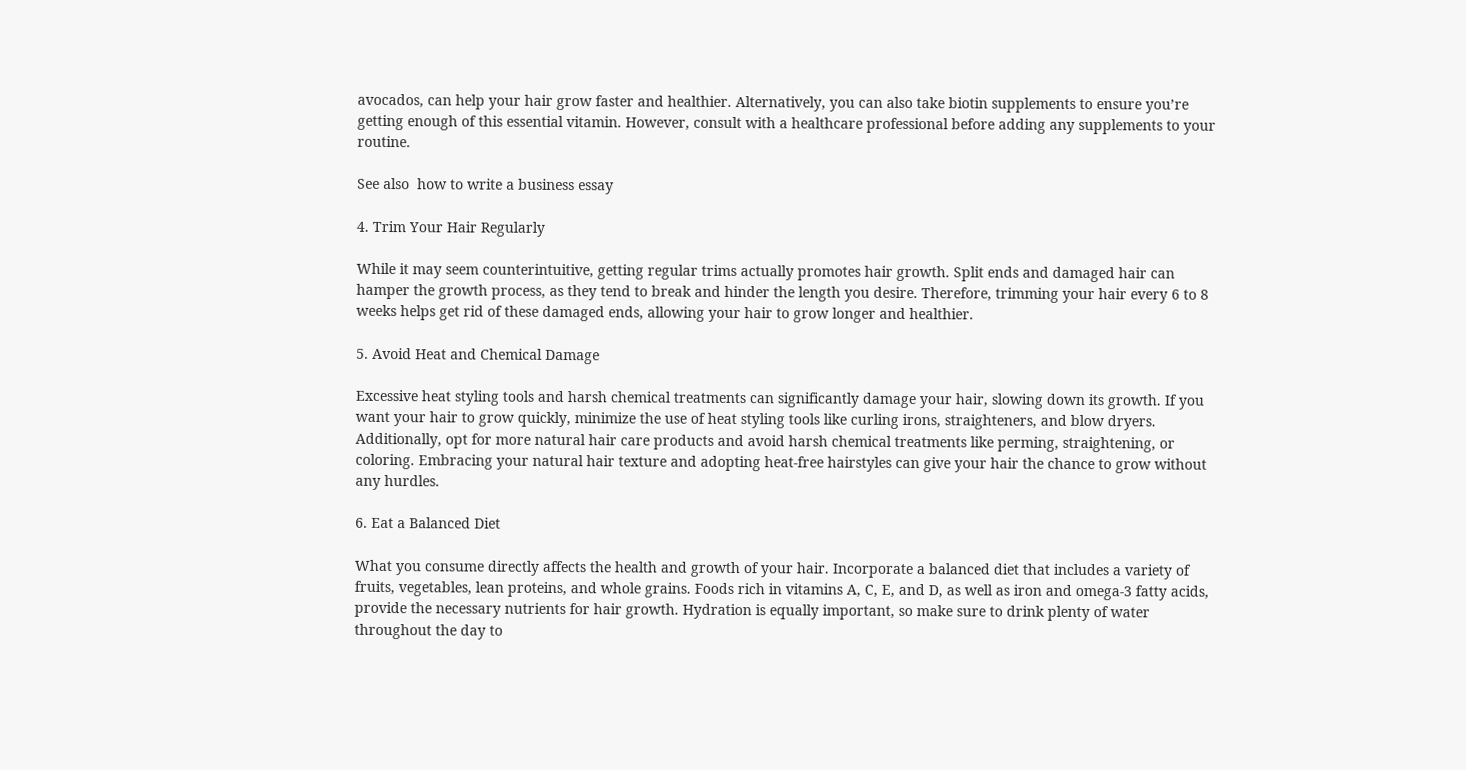avocados, can help your hair grow faster and healthier. Alternatively, you can also take biotin supplements to ensure you’re getting enough of this essential vitamin. However, consult with a healthcare professional before adding any supplements to your routine.

See also  how to write a business essay

4. Trim Your Hair Regularly

While it may seem counterintuitive, getting regular trims actually promotes hair growth. Split ends and damaged hair can hamper the growth process, as they tend to break and hinder the length you desire. Therefore, trimming your hair every 6 to 8 weeks helps get rid of these damaged ends, allowing your hair to grow longer and healthier.

5. Avoid Heat and Chemical Damage

Excessive heat styling tools and harsh chemical treatments can significantly damage your hair, slowing down its growth. If you want your hair to grow quickly, minimize the use of heat styling tools like curling irons, straighteners, and blow dryers. Additionally, opt for more natural hair care products and avoid harsh chemical treatments like perming, straightening, or coloring. Embracing your natural hair texture and adopting heat-free hairstyles can give your hair the chance to grow without any hurdles.

6. Eat a Balanced Diet

What you consume directly affects the health and growth of your hair. Incorporate a balanced diet that includes a variety of fruits, vegetables, lean proteins, and whole grains. Foods rich in vitamins A, C, E, and D, as well as iron and omega-3 fatty acids, provide the necessary nutrients for hair growth. Hydration is equally important, so make sure to drink plenty of water throughout the day to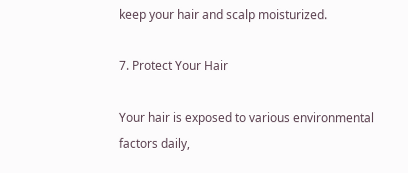keep your hair and scalp moisturized.

7. Protect Your Hair

Your hair is exposed to various environmental factors daily,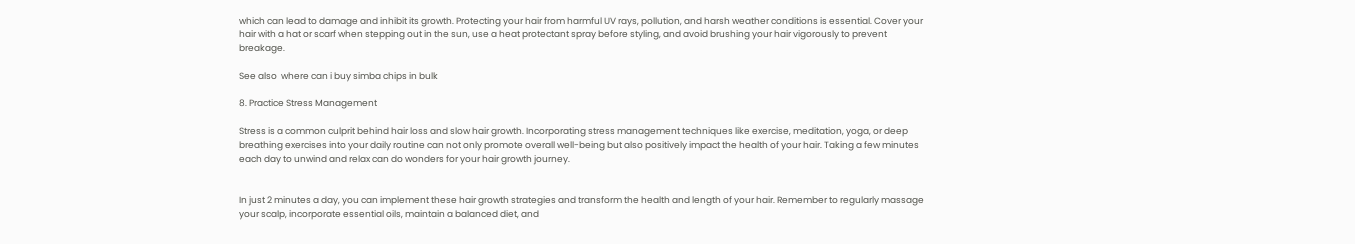which can lead to damage and inhibit its growth. Protecting your hair from harmful UV rays, pollution, and harsh weather conditions is essential. Cover your hair with a hat or scarf when stepping out in the sun, use a heat protectant spray before styling, and avoid brushing your hair vigorously to prevent breakage.

See also  where can i buy simba chips in bulk

8. Practice Stress Management

Stress is a common culprit behind hair loss and slow hair growth. Incorporating stress management techniques like exercise, meditation, yoga, or deep breathing exercises into your daily routine can not only promote overall well-being but also positively impact the health of your hair. Taking a few minutes each day to unwind and relax can do wonders for your hair growth journey.


In just 2 minutes a day, you can implement these hair growth strategies and transform the health and length of your hair. Remember to regularly massage your scalp, incorporate essential oils, maintain a balanced diet, and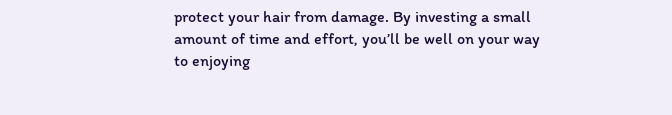protect your hair from damage. By investing a small amount of time and effort, you’ll be well on your way to enjoying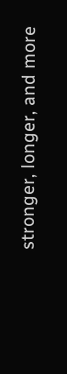stronger, longer, and more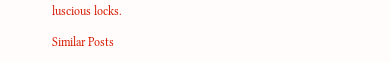luscious locks.

Similar Posts